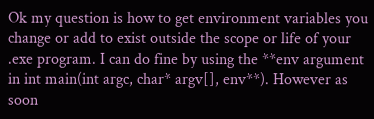Ok my question is how to get environment variables you change or add to exist outside the scope or life of your .exe program. I can do fine by using the **env argument in int main(int argc, char* argv[], env**). However as soon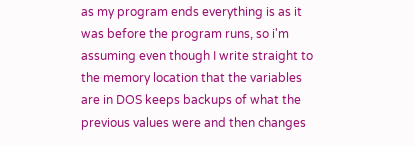as my program ends everything is as it was before the program runs, so i'm assuming even though I write straight to the memory location that the variables are in DOS keeps backups of what the previous values were and then changes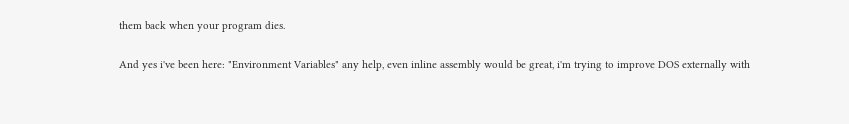them back when your program dies.

And yes i've been here: "Environment Variables" any help, even inline assembly would be great, i'm trying to improve DOS externally with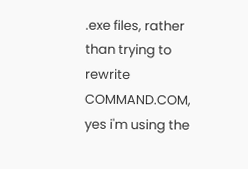.exe files, rather than trying to rewrite COMMAND.COM, yes i'm using the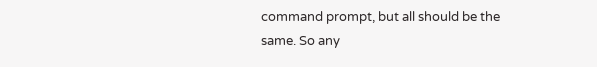command prompt, but all should be the same. So any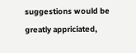suggestions would be greatly appriciated,